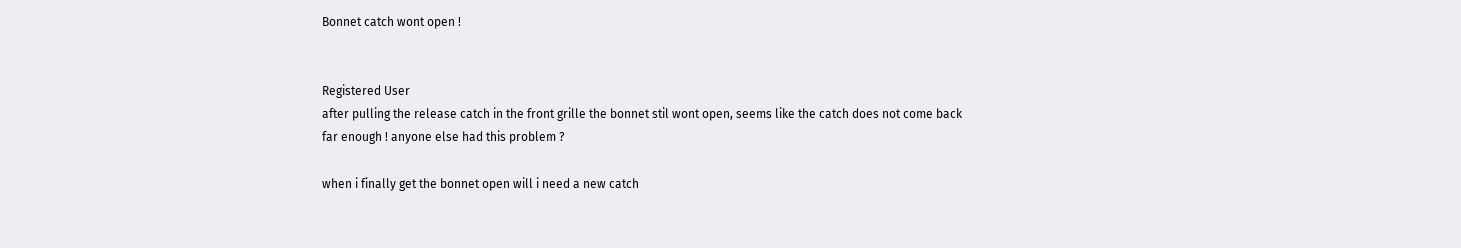Bonnet catch wont open !


Registered User
after pulling the release catch in the front grille the bonnet stil wont open, seems like the catch does not come back far enough ! anyone else had this problem ?

when i finally get the bonnet open will i need a new catch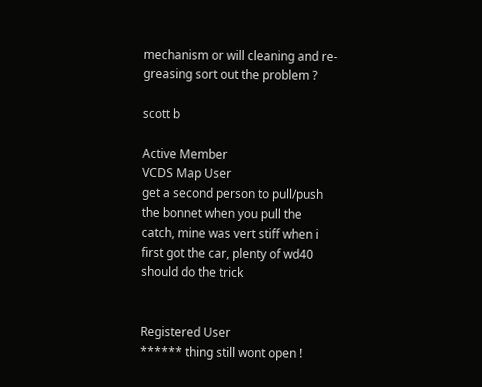mechanism or will cleaning and re-greasing sort out the problem ?

scott b

Active Member
VCDS Map User
get a second person to pull/push the bonnet when you pull the catch, mine was vert stiff when i first got the car, plenty of wd40 should do the trick


Registered User
****** thing still wont open !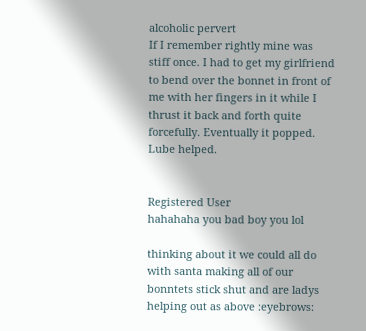alcoholic pervert
If I remember rightly mine was stiff once. I had to get my girlfriend to bend over the bonnet in front of me with her fingers in it while I thrust it back and forth quite forcefully. Eventually it popped. Lube helped.


Registered User
hahahaha you bad boy you lol

thinking about it we could all do with santa making all of our bonntets stick shut and are ladys helping out as above :eyebrows: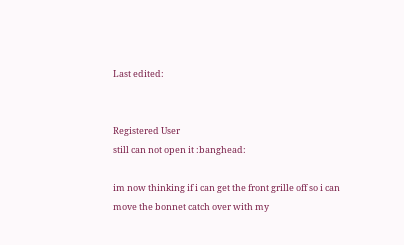Last edited:


Registered User
still can not open it :banghead:

im now thinking if i can get the front grille off so i can move the bonnet catch over with my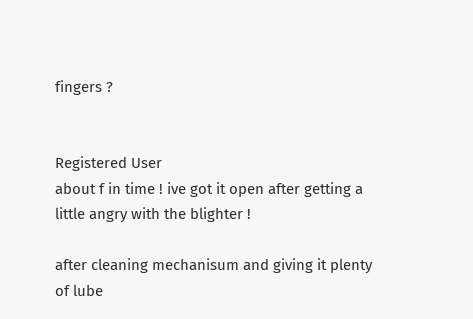fingers ?


Registered User
about f in time ! ive got it open after getting a little angry with the blighter !

after cleaning mechanisum and giving it plenty of lube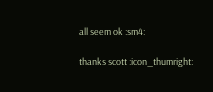all seem ok :sm4:

thanks scott :icon_thumright: